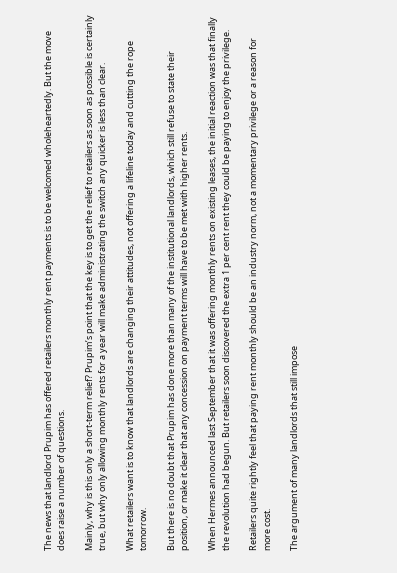The news that landlord Prupim has offered retailers monthly rent payments is to be welcomed wholeheartedly. But the move does raise a number of questions.

Mainly, why is this only a short-term relief? Prupim’s point that the key is to get the relief to retailers as soon as possible is certainly true, but why only allowing monthly rents for a year will make administrating the switch any quicker is less than clear.

What retailers want is to know that landlords are changing their attitudes, not offering a lifeline today and cutting the rope tomorrow.

But there is no doubt that Prupim has done more than many of the institutional landlords, which still refuse to state their position, or make it clear that any concession on payment terms will have to be met with higher rents.

When Hermes announced last September that it was offering monthly rents on existing leases, the initial reaction was that finally the revolution had begun. But retailers soon discovered the extra 1 per cent rent they could be paying to enjoy the privilege.

Retailers quite rightly feel that paying rent monthly should be an industry norm, not a momentary privilege or a reason for more cost.

The argument of many landlords that still impose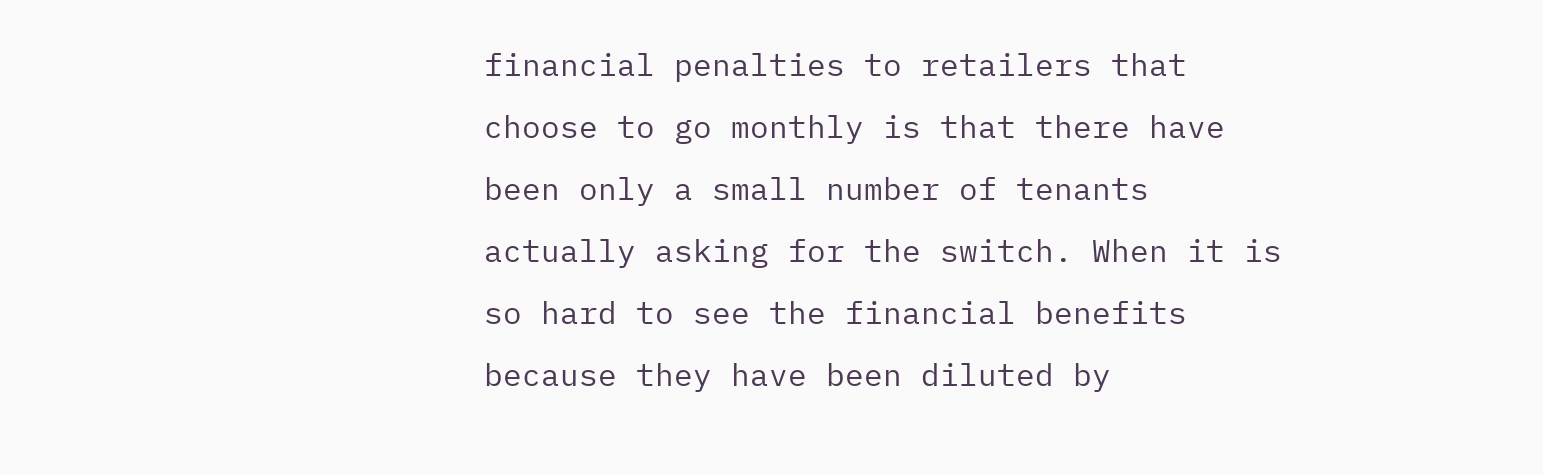financial penalties to retailers that choose to go monthly is that there have been only a small number of tenants actually asking for the switch. When it is so hard to see the financial benefits because they have been diluted by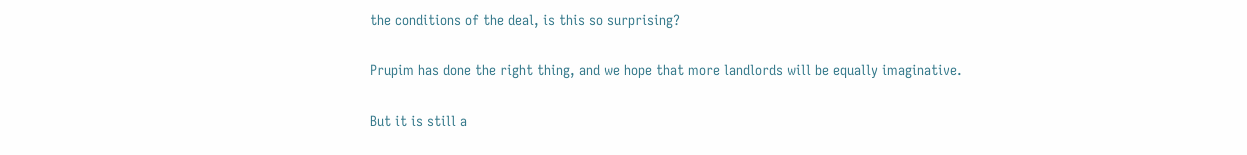the conditions of the deal, is this so surprising?

Prupim has done the right thing, and we hope that more landlords will be equally imaginative.

But it is still a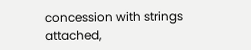concession with strings attached,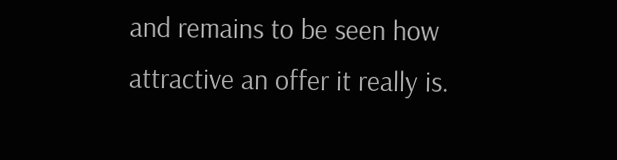and remains to be seen how attractive an offer it really is.